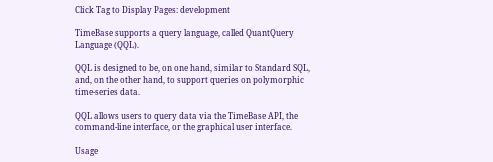Click Tag to Display Pages: development

TimeBase supports a query language, called QuantQuery Language (QQL).

QQL is designed to be, on one hand, similar to Standard SQL, and, on the other hand, to support queries on polymorphic time-series data.

QQL allows users to query data via the TimeBase API, the command-line interface, or the graphical user interface.

Usage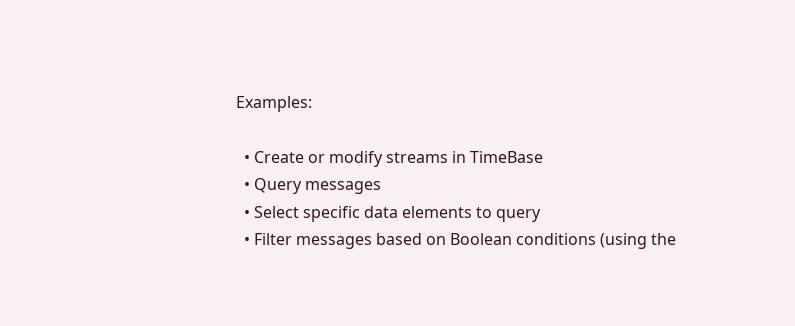Examples:

  • Create or modify streams in TimeBase
  • Query messages
  • Select specific data elements to query
  • Filter messages based on Boolean conditions (using the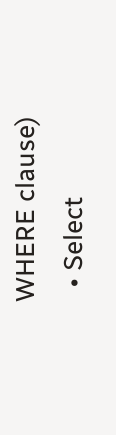WHERE clause)
  • Select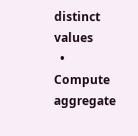distinct values
  • Compute aggregate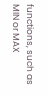functions, such as MIN or MAX